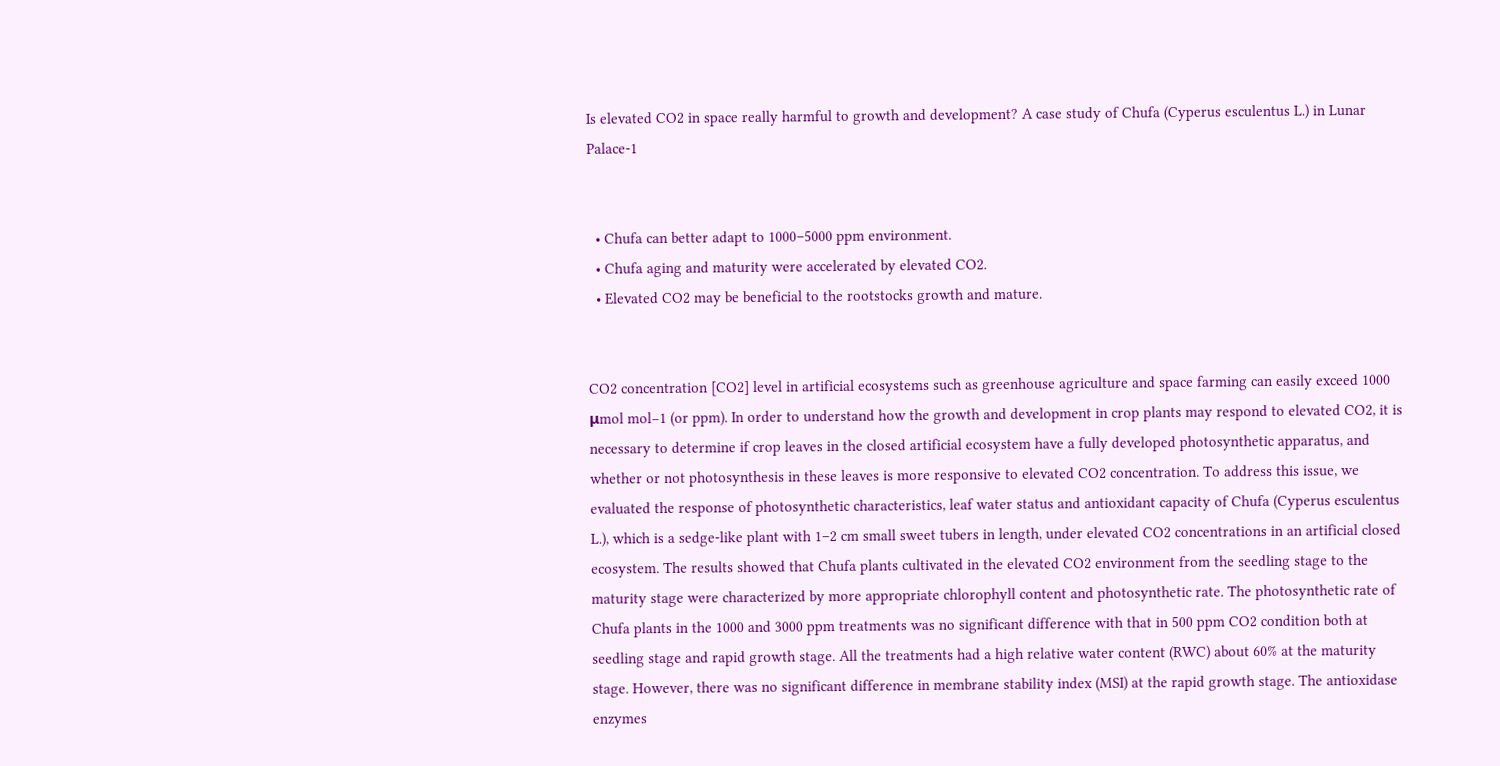Is elevated CO2 in space really harmful to growth and development? A case study of Chufa (Cyperus esculentus L.) in Lunar Palace-1


  • Chufa can better adapt to 1000–5000 ppm environment.
  • Chufa aging and maturity were accelerated by elevated CO2.
  • Elevated CO2 may be beneficial to the rootstocks growth and mature.


CO2 concentration [CO2] level in artificial ecosystems such as greenhouse agriculture and space farming can easily exceed 1000 μmol mol−1 (or ppm). In order to understand how the growth and development in crop plants may respond to elevated CO2, it is necessary to determine if crop leaves in the closed artificial ecosystem have a fully developed photosynthetic apparatus, and whether or not photosynthesis in these leaves is more responsive to elevated CO2 concentration. To address this issue, we evaluated the response of photosynthetic characteristics, leaf water status and antioxidant capacity of Chufa (Cyperus esculentus L.), which is a sedge-like plant with 1–2 cm small sweet tubers in length, under elevated CO2 concentrations in an artificial closed ecosystem. The results showed that Chufa plants cultivated in the elevated CO2 environment from the seedling stage to the maturity stage were characterized by more appropriate chlorophyll content and photosynthetic rate. The photosynthetic rate of Chufa plants in the 1000 and 3000 ppm treatments was no significant difference with that in 500 ppm CO2 condition both at seedling stage and rapid growth stage. All the treatments had a high relative water content (RWC) about 60% at the maturity stage. However, there was no significant difference in membrane stability index (MSI) at the rapid growth stage. The antioxidase enzymes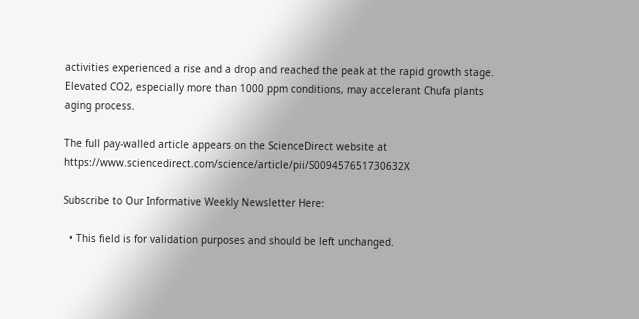activities experienced a rise and a drop and reached the peak at the rapid growth stage. Elevated CO2, especially more than 1000 ppm conditions, may accelerant Chufa plants aging process.

The full pay-walled article appears on the ScienceDirect website at https://www.sciencedirect.com/science/article/pii/S009457651730632X

Subscribe to Our Informative Weekly Newsletter Here:

  • This field is for validation purposes and should be left unchanged.